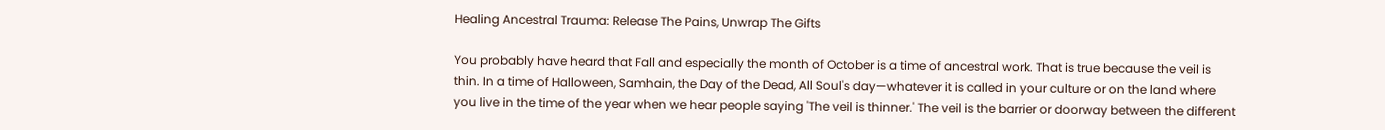Healing Ancestral Trauma: Release The Pains, Unwrap The Gifts

You probably have heard that Fall and especially the month of October is a time of ancestral work. That is true because the veil is thin. In a time of Halloween, Samhain, the Day of the Dead, All Soul's day—whatever it is called in your culture or on the land where you live in the time of the year when we hear people saying 'The veil is thinner.' The veil is the barrier or doorway between the different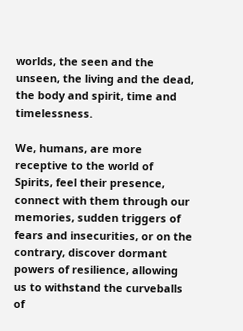worlds, the seen and the unseen, the living and the dead, the body and spirit, time and timelessness.

We, humans, are more receptive to the world of Spirits, feel their presence, connect with them through our memories, sudden triggers of fears and insecurities, or on the contrary, discover dormant powers of resilience, allowing us to withstand the curveballs of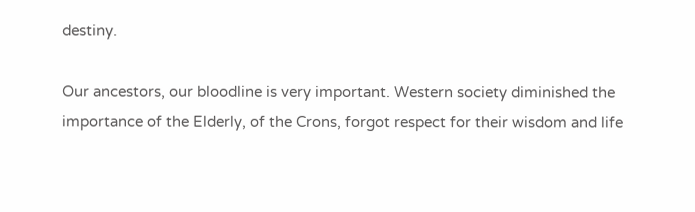destiny.

Our ancestors, our bloodline is very important. Western society diminished the importance of the Elderly, of the Crons, forgot respect for their wisdom and life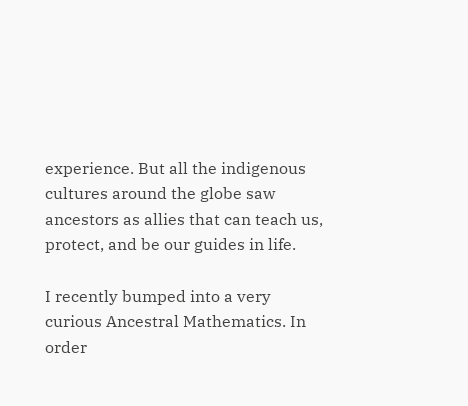experience. But all the indigenous cultures around the globe saw ancestors as allies that can teach us, protect, and be our guides in life.

I recently bumped into a very curious Ancestral Mathematics. In order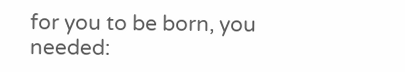for you to be born, you needed: